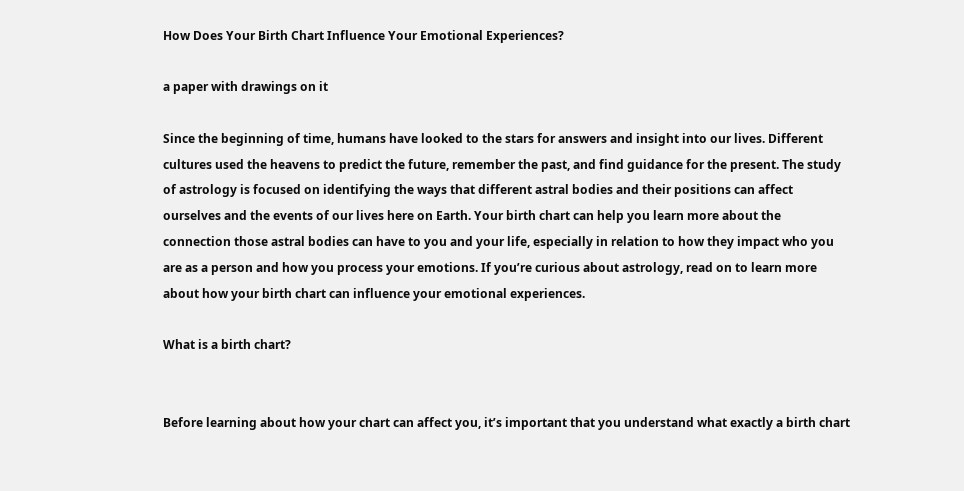How Does Your Birth Chart Influence Your Emotional Experiences?

a paper with drawings on it

Since the beginning of time, humans have looked to the stars for answers and insight into our lives. Different cultures used the heavens to predict the future, remember the past, and find guidance for the present. The study of astrology is focused on identifying the ways that different astral bodies and their positions can affect ourselves and the events of our lives here on Earth. Your birth chart can help you learn more about the connection those astral bodies can have to you and your life, especially in relation to how they impact who you are as a person and how you process your emotions. If you’re curious about astrology, read on to learn more about how your birth chart can influence your emotional experiences.

What is a birth chart?


Before learning about how your chart can affect you, it’s important that you understand what exactly a birth chart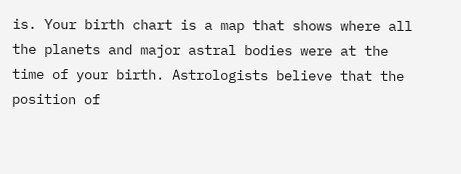is. Your birth chart is a map that shows where all the planets and major astral bodies were at the time of your birth. Astrologists believe that the position of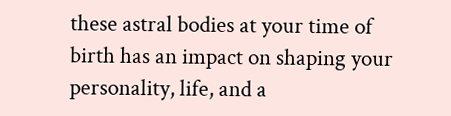these astral bodies at your time of birth has an impact on shaping your personality, life, and a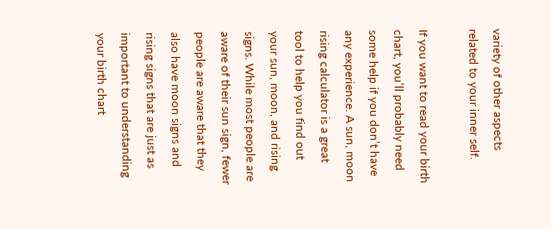variety of other aspects related to your inner self.

If you want to read your birth chart, you’ll probably need some help if you don’t have any experience. A sun, moon rising calculator is a great tool to help you find out your sun, moon, and rising signs. While most people are aware of their sun sign, fewer people are aware that they also have moon signs and rising signs that are just as important to understanding your birth chart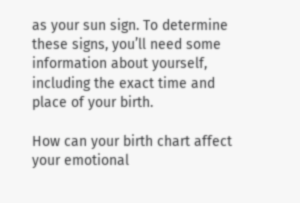as your sun sign. To determine these signs, you’ll need some information about yourself, including the exact time and place of your birth.

How can your birth chart affect your emotional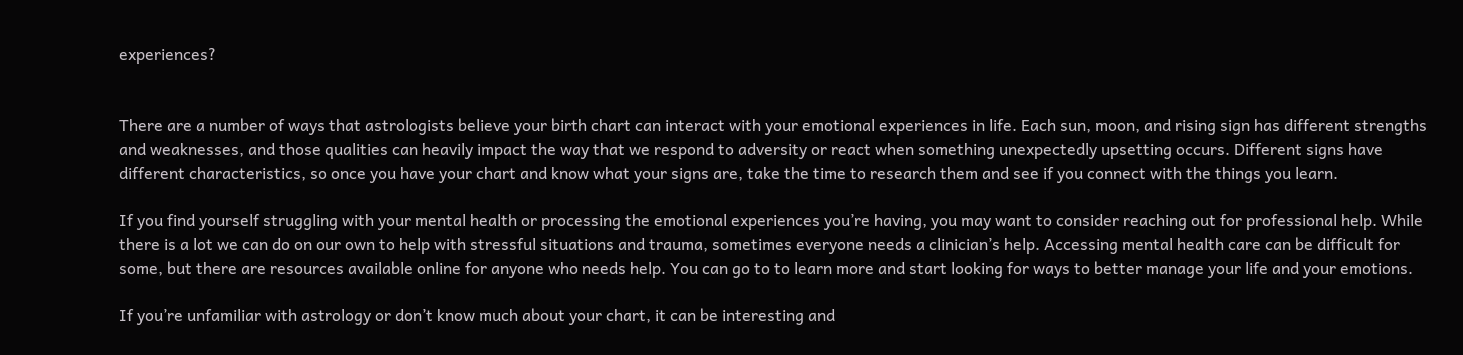experiences?


There are a number of ways that astrologists believe your birth chart can interact with your emotional experiences in life. Each sun, moon, and rising sign has different strengths and weaknesses, and those qualities can heavily impact the way that we respond to adversity or react when something unexpectedly upsetting occurs. Different signs have different characteristics, so once you have your chart and know what your signs are, take the time to research them and see if you connect with the things you learn.

If you find yourself struggling with your mental health or processing the emotional experiences you’re having, you may want to consider reaching out for professional help. While there is a lot we can do on our own to help with stressful situations and trauma, sometimes everyone needs a clinician’s help. Accessing mental health care can be difficult for some, but there are resources available online for anyone who needs help. You can go to to learn more and start looking for ways to better manage your life and your emotions.

If you’re unfamiliar with astrology or don’t know much about your chart, it can be interesting and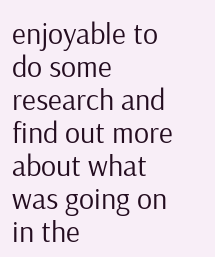enjoyable to do some research and find out more about what was going on in the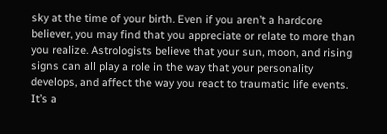sky at the time of your birth. Even if you aren’t a hardcore believer, you may find that you appreciate or relate to more than you realize. Astrologists believe that your sun, moon, and rising signs can all play a role in the way that your personality develops, and affect the way you react to traumatic life events. It’s a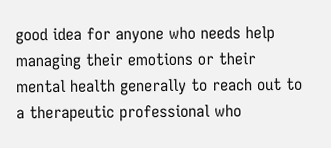good idea for anyone who needs help managing their emotions or their mental health generally to reach out to a therapeutic professional who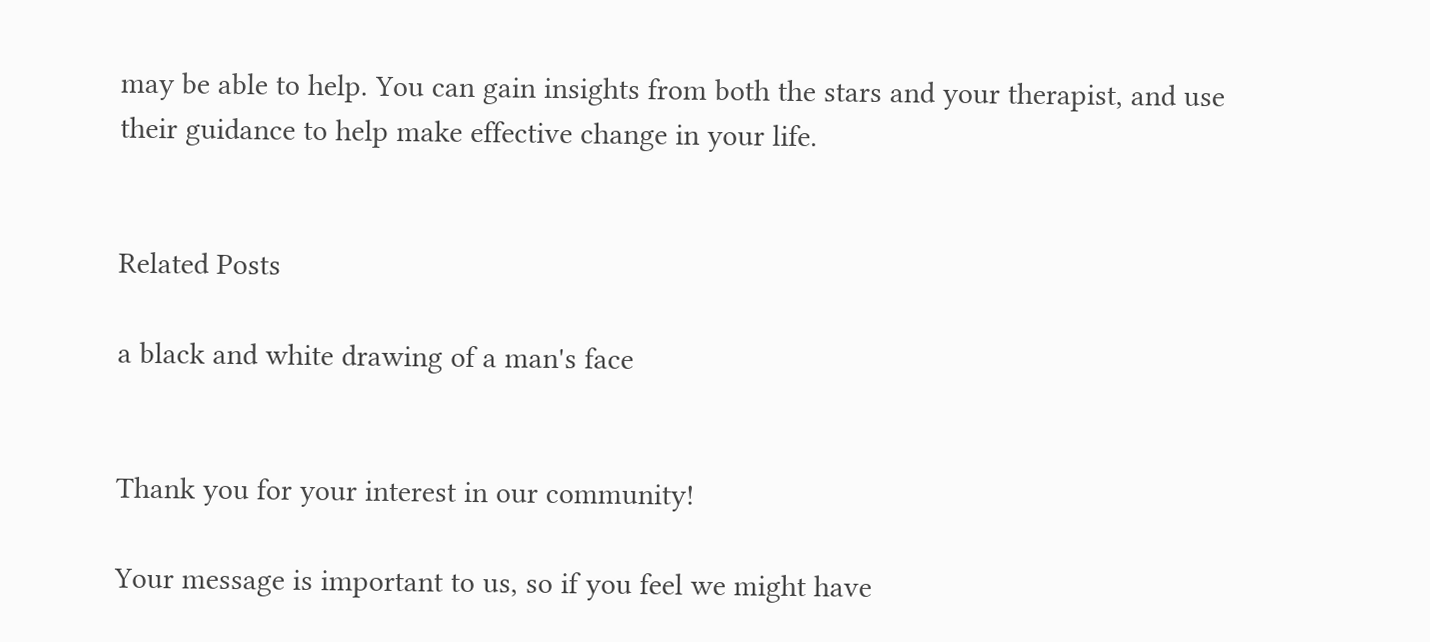may be able to help. You can gain insights from both the stars and your therapist, and use their guidance to help make effective change in your life.


Related Posts

a black and white drawing of a man's face


Thank you for your interest in our community!

Your message is important to us, so if you feel we might have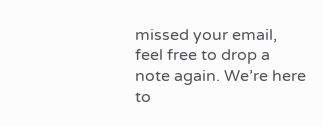missed your email, feel free to drop a note again. We’re here to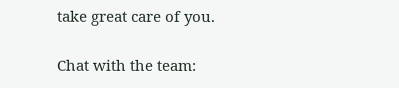take great care of you.

Chat with the team: